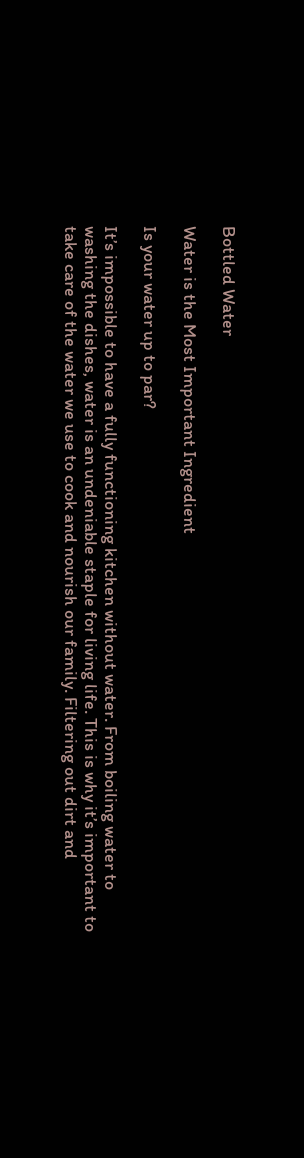Bottled Water

Water is the Most Important Ingredient

Is your water up to par?

It’s impossible to have a fully functioning kitchen without water. From boiling water to washing the dishes, water is an undeniable staple for living life. This is why it’s important to take care of the water we use to cook and nourish our family. Filtering out dirt and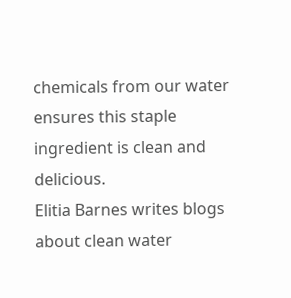chemicals from our water ensures this staple ingredient is clean and delicious.
Elitia Barnes writes blogs about clean water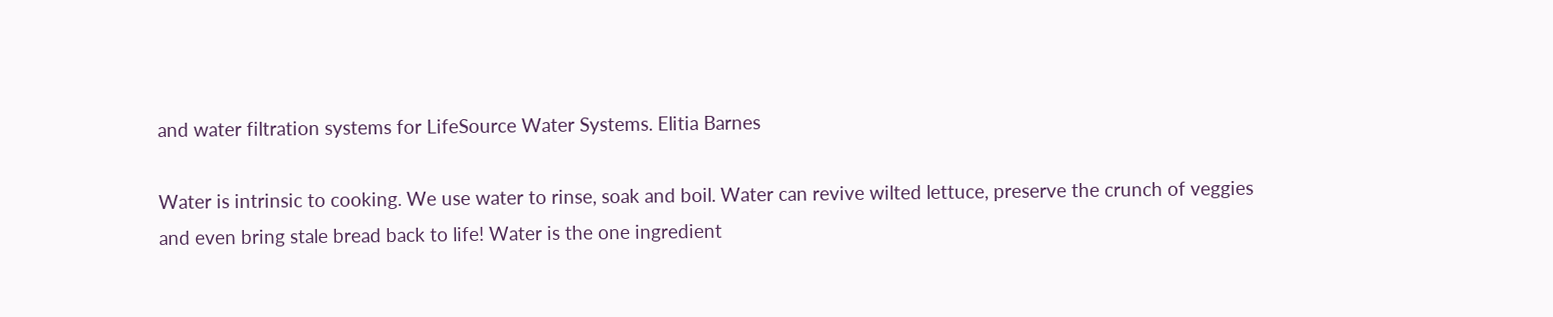and water filtration systems for LifeSource Water Systems. Elitia Barnes

Water is intrinsic to cooking. We use water to rinse, soak and boil. Water can revive wilted lettuce, preserve the crunch of veggies and even bring stale bread back to life! Water is the one ingredient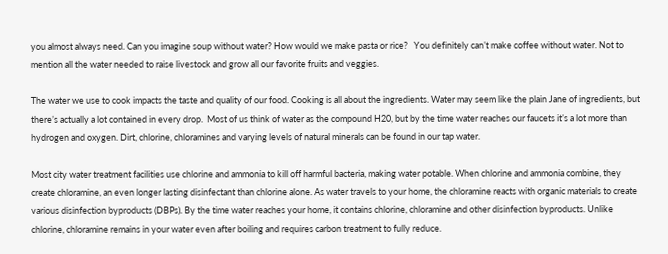you almost always need. Can you imagine soup without water? How would we make pasta or rice?   You definitely can’t make coffee without water. Not to mention all the water needed to raise livestock and grow all our favorite fruits and veggies.

The water we use to cook impacts the taste and quality of our food. Cooking is all about the ingredients. Water may seem like the plain Jane of ingredients, but there’s actually a lot contained in every drop.  Most of us think of water as the compound H20, but by the time water reaches our faucets it’s a lot more than hydrogen and oxygen. Dirt, chlorine, chloramines and varying levels of natural minerals can be found in our tap water.

Most city water treatment facilities use chlorine and ammonia to kill off harmful bacteria, making water potable. When chlorine and ammonia combine, they create chloramine, an even longer lasting disinfectant than chlorine alone. As water travels to your home, the chloramine reacts with organic materials to create various disinfection byproducts (DBPs). By the time water reaches your home, it contains chlorine, chloramine and other disinfection byproducts. Unlike chlorine, chloramine remains in your water even after boiling and requires carbon treatment to fully reduce.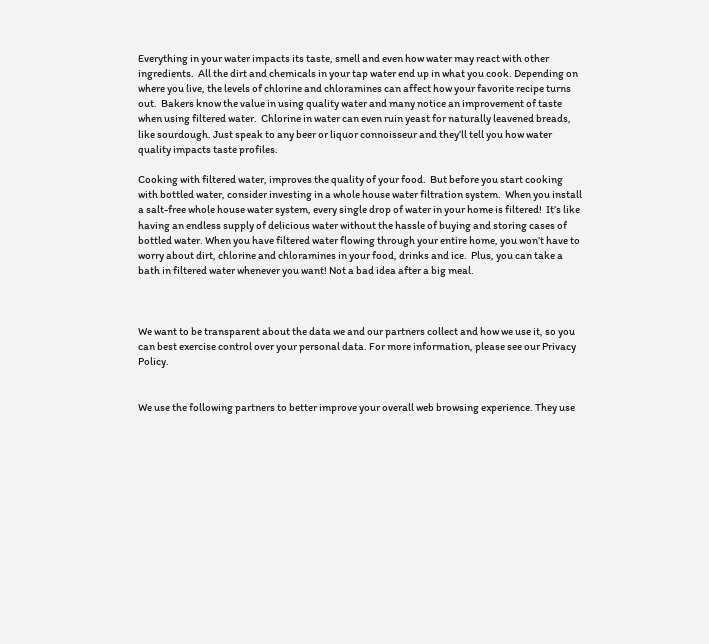Everything in your water impacts its taste, smell and even how water may react with other ingredients.  All the dirt and chemicals in your tap water end up in what you cook. Depending on where you live, the levels of chlorine and chloramines can affect how your favorite recipe turns out.  Bakers know the value in using quality water and many notice an improvement of taste when using filtered water.  Chlorine in water can even ruin yeast for naturally leavened breads, like sourdough. Just speak to any beer or liquor connoisseur and they’ll tell you how water quality impacts taste profiles.

Cooking with filtered water, improves the quality of your food.  But before you start cooking with bottled water, consider investing in a whole house water filtration system.  When you install a salt-free whole house water system, every single drop of water in your home is filtered!  It’s like having an endless supply of delicious water without the hassle of buying and storing cases of bottled water. When you have filtered water flowing through your entire home, you won’t have to worry about dirt, chlorine and chloramines in your food, drinks and ice.  Plus, you can take a bath in filtered water whenever you want! Not a bad idea after a big meal.



We want to be transparent about the data we and our partners collect and how we use it, so you can best exercise control over your personal data. For more information, please see our Privacy Policy.


We use the following partners to better improve your overall web browsing experience. They use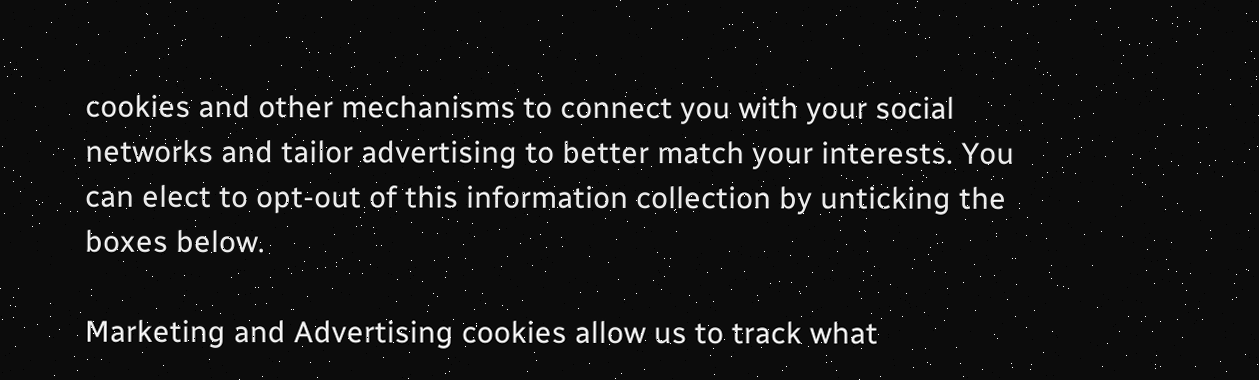cookies and other mechanisms to connect you with your social networks and tailor advertising to better match your interests. You can elect to opt-out of this information collection by unticking the boxes below.

Marketing and Advertising cookies allow us to track what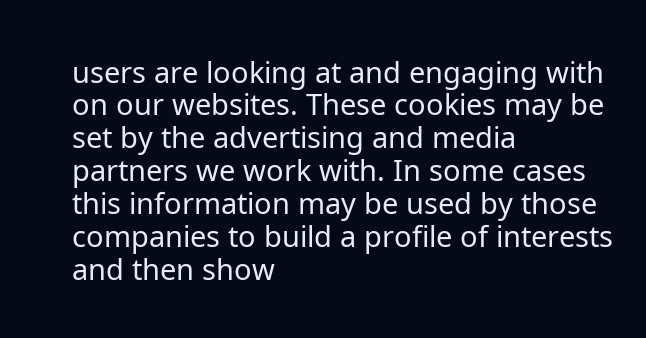users are looking at and engaging with on our websites. These cookies may be set by the advertising and media partners we work with. In some cases this information may be used by those companies to build a profile of interests and then show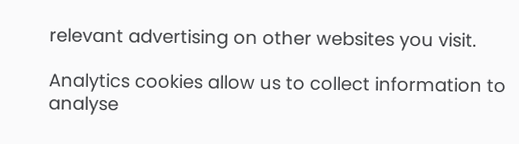relevant advertising on other websites you visit.

Analytics cookies allow us to collect information to analyse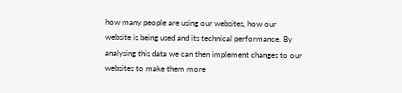how many people are using our websites, how our website is being used and its technical performance. By analysing this data we can then implement changes to our websites to make them more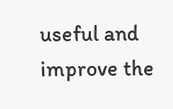useful and improve the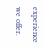experience we offer.